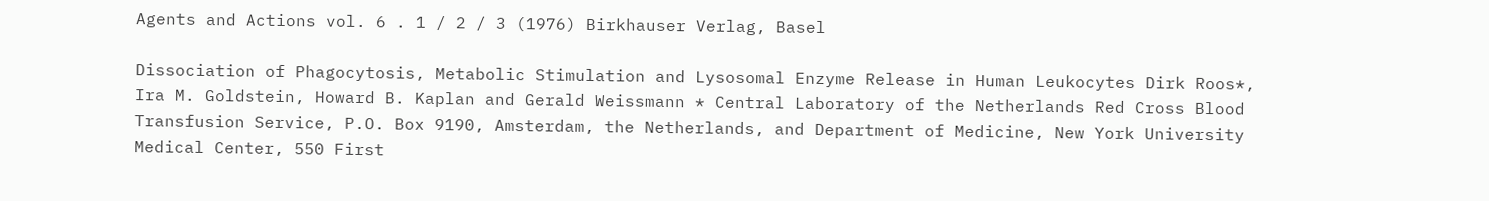Agents and Actions vol. 6 . 1 / 2 / 3 (1976) Birkhauser Verlag, Basel

Dissociation of Phagocytosis, Metabolic Stimulation and Lysosomal Enzyme Release in Human Leukocytes Dirk Roos*, Ira M. Goldstein, Howard B. Kaplan and Gerald Weissmann * Central Laboratory of the Netherlands Red Cross Blood Transfusion Service, P.O. Box 9190, Amsterdam, the Netherlands, and Department of Medicine, New York University Medical Center, 550 First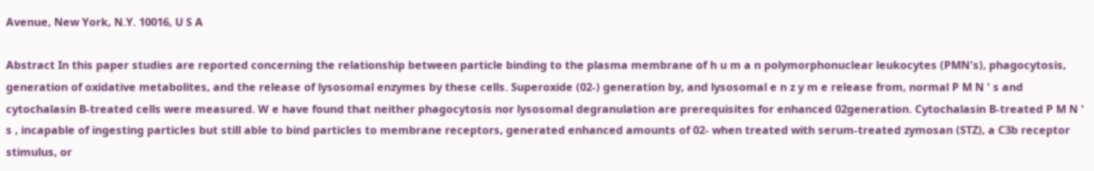Avenue, New York, N.Y. 10016, U S A

Abstract In this paper studies are reported concerning the relationship between particle binding to the plasma membrane of h u m a n polymorphonuclear leukocytes (PMN's), phagocytosis, generation of oxidative metabolites, and the release of lysosomal enzymes by these cells. Superoxide (02-) generation by, and lysosomal e n z y m e release from, normal P M N ' s and cytochalasin B-treated cells were measured. W e have found that neither phagocytosis nor lysosomal degranulation are prerequisites for enhanced 02generation. Cytochalasin B-treated P M N ' s , incapable of ingesting particles but still able to bind particles to membrane receptors, generated enhanced amounts of 02- when treated with serum-treated zymosan (STZ), a C3b receptor stimulus, or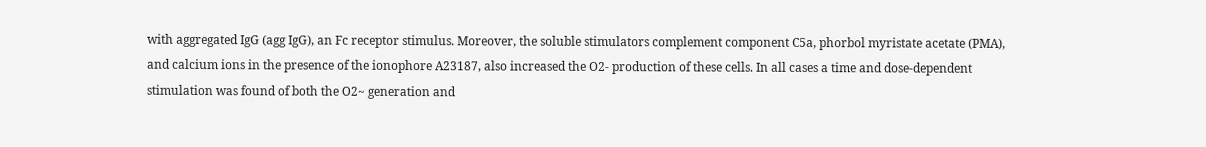with aggregated IgG (agg IgG), an Fc receptor stimulus. Moreover, the soluble stimulators complement component C5a, phorbol myristate acetate (PMA), and calcium ions in the presence of the ionophore A23187, also increased the O2- production of these cells. In all cases a time and dose-dependent stimulation was found of both the O2~ generation and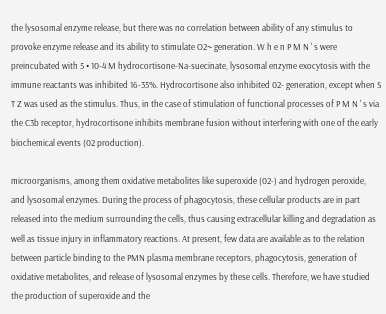the lysosomal enzyme release, but there was no correlation between ability of any stimulus to provoke enzyme release and its ability to stimulate O2~ generation. W h e n P M N ' s were preincubated with 5 • 10-4 M hydrocortisone-Na-suecinate, lysosomal enzyme exocytosis with the immune reactants was inhibited 16-35%. Hydrocortisone also inhibited 02- generation, except when S T Z was used as the stimulus. Thus, in the case of stimulation of functional processes of P M N ' s via the C3b receptor, hydrocortisone inhibits membrane fusion without interfering with one of the early biochemical events (02 production).

microorganisms, among them oxidative metabolites like superoxide (02-) and hydrogen peroxide, and lysosomal enzymes. During the process of phagocytosis, these cellular products are in part released into the medium surrounding the cells, thus causing extracellular killing and degradation as well as tissue injury in inflammatory reactions. At present, few data are available as to the relation between particle binding to the PMN plasma membrane receptors, phagocytosis, generation of oxidative metabolites, and release of lysosomal enzymes by these cells. Therefore, we have studied the production of superoxide and the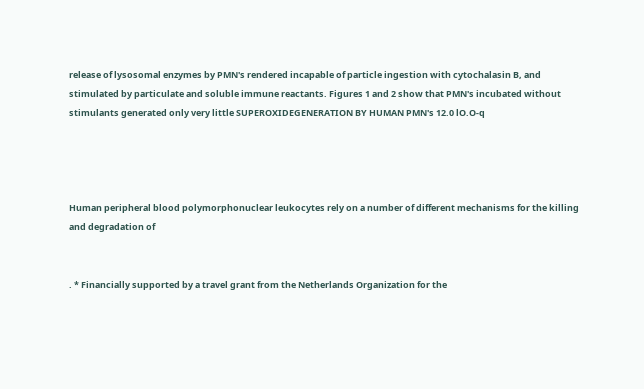release of lysosomal enzymes by PMN's rendered incapable of particle ingestion with cytochalasin B, and stimulated by particulate and soluble immune reactants. Figures 1 and 2 show that PMN's incubated without stimulants generated only very little SUPEROXIDEGENERATION BY HUMAN PMN's 12.0 lO.O-q




Human peripheral blood polymorphonuclear leukocytes rely on a number of different mechanisms for the killing and degradation of


. * Financially supported by a travel grant from the Netherlands Organization for the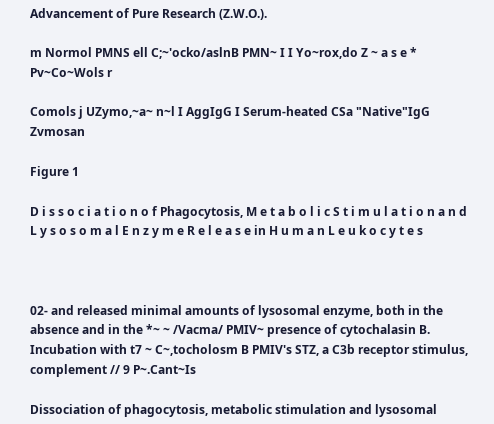Advancement of Pure Research (Z.W.O.).

m Normol PMNS ell C;~'ocko/aslnB PMN~ I I Yo~rox,do Z ~ a s e * Pv~Co~Wols r

Comols j UZymo,~a~ n~l I AggIgG I Serum-heated CSa "Native"IgG Zvmosan

Figure 1

D i s s o c i a t i o n o f Phagocytosis, M e t a b o l i c S t i m u l a t i o n a n d L y s o s o m a l E n z y m e R e l e a s e in H u m a n L e u k o c y t e s



02- and released minimal amounts of lysosomal enzyme, both in the absence and in the *~ ~ /Vacma/ PMIV~ presence of cytochalasin B. Incubation with t7 ~ C~,tocholosm B PMIV's STZ, a C3b receptor stimulus, complement // 9 P~.Cant~Is

Dissociation of phagocytosis, metabolic stimulation and lysosomal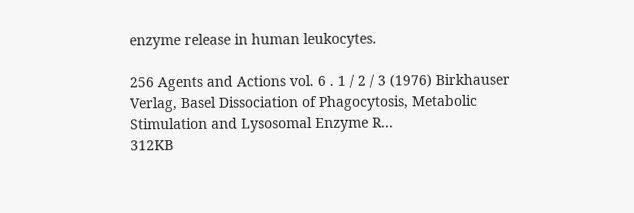enzyme release in human leukocytes.

256 Agents and Actions vol. 6 . 1 / 2 / 3 (1976) Birkhauser Verlag, Basel Dissociation of Phagocytosis, Metabolic Stimulation and Lysosomal Enzyme R...
312KB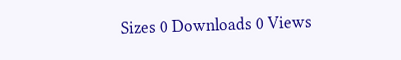Sizes 0 Downloads 0 Views